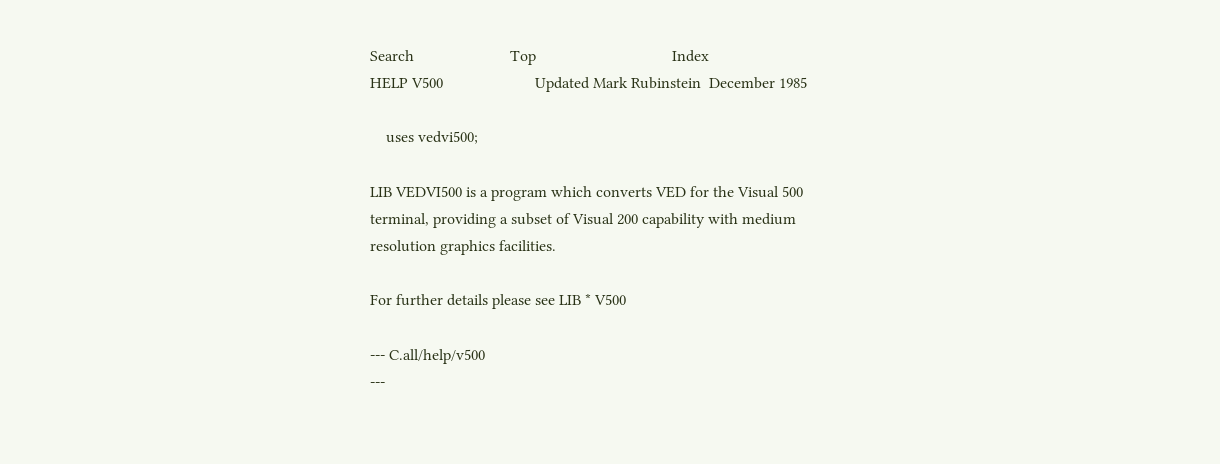Search                        Top                                  Index
HELP V500                       Updated Mark Rubinstein  December 1985

    uses vedvi500;

LIB VEDVI500 is a program which converts VED for the Visual 500
terminal, providing a subset of Visual 200 capability with medium
resolution graphics facilities.

For further details please see LIB * V500

--- C.all/help/v500
---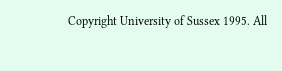Copyright University of Sussex 1995. All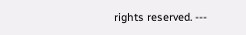rights reserved. ---